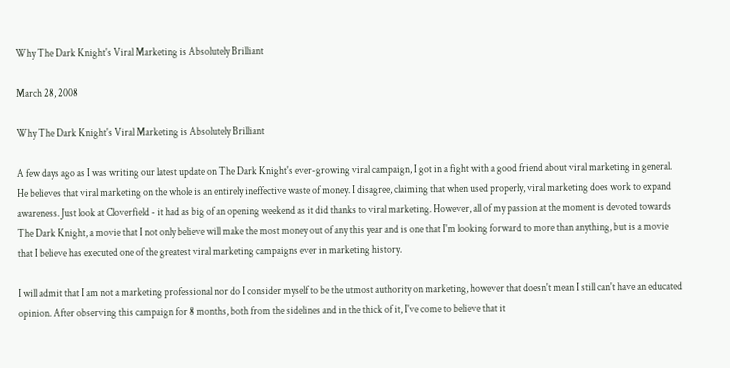Why The Dark Knight's Viral Marketing is Absolutely Brilliant

March 28, 2008

Why The Dark Knight's Viral Marketing is Absolutely Brilliant

A few days ago as I was writing our latest update on The Dark Knight's ever-growing viral campaign, I got in a fight with a good friend about viral marketing in general. He believes that viral marketing on the whole is an entirely ineffective waste of money. I disagree, claiming that when used properly, viral marketing does work to expand awareness. Just look at Cloverfield - it had as big of an opening weekend as it did thanks to viral marketing. However, all of my passion at the moment is devoted towards The Dark Knight, a movie that I not only believe will make the most money out of any this year and is one that I'm looking forward to more than anything, but is a movie that I believe has executed one of the greatest viral marketing campaigns ever in marketing history.

I will admit that I am not a marketing professional nor do I consider myself to be the utmost authority on marketing, however that doesn't mean I still can't have an educated opinion. After observing this campaign for 8 months, both from the sidelines and in the thick of it, I've come to believe that it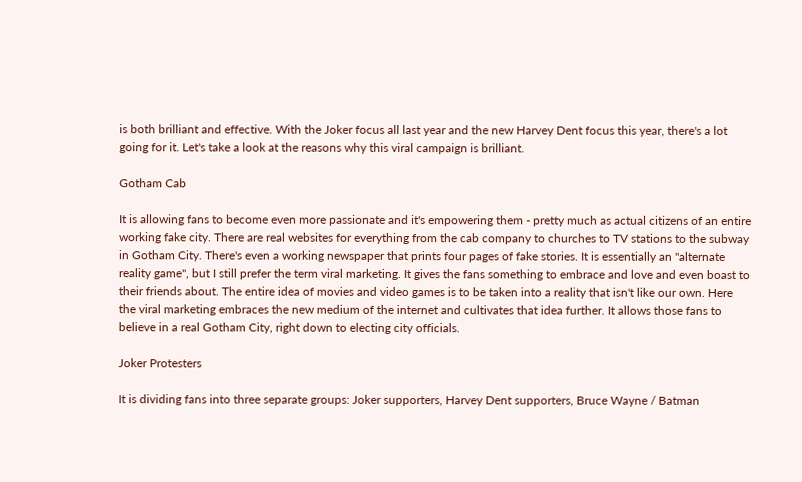is both brilliant and effective. With the Joker focus all last year and the new Harvey Dent focus this year, there's a lot going for it. Let's take a look at the reasons why this viral campaign is brilliant.

Gotham Cab

It is allowing fans to become even more passionate and it's empowering them - pretty much as actual citizens of an entire working fake city. There are real websites for everything from the cab company to churches to TV stations to the subway in Gotham City. There's even a working newspaper that prints four pages of fake stories. It is essentially an "alternate reality game", but I still prefer the term viral marketing. It gives the fans something to embrace and love and even boast to their friends about. The entire idea of movies and video games is to be taken into a reality that isn't like our own. Here the viral marketing embraces the new medium of the internet and cultivates that idea further. It allows those fans to believe in a real Gotham City, right down to electing city officials.

Joker Protesters

It is dividing fans into three separate groups: Joker supporters, Harvey Dent supporters, Bruce Wayne / Batman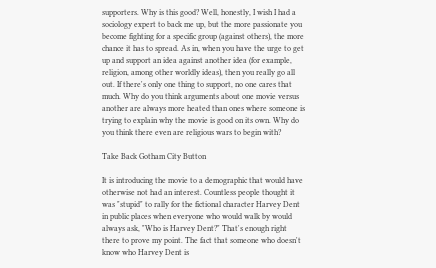supporters. Why is this good? Well, honestly, I wish I had a sociology expert to back me up, but the more passionate you become fighting for a specific group (against others), the more chance it has to spread. As in, when you have the urge to get up and support an idea against another idea (for example, religion, among other worldly ideas), then you really go all out. If there's only one thing to support, no one cares that much. Why do you think arguments about one movie versus another are always more heated than ones where someone is trying to explain why the movie is good on its own. Why do you think there even are religious wars to begin with?

Take Back Gotham City Button

It is introducing the movie to a demographic that would have otherwise not had an interest. Countless people thought it was "stupid" to rally for the fictional character Harvey Dent in public places when everyone who would walk by would always ask, "Who is Harvey Dent?" That's enough right there to prove my point. The fact that someone who doesn't know who Harvey Dent is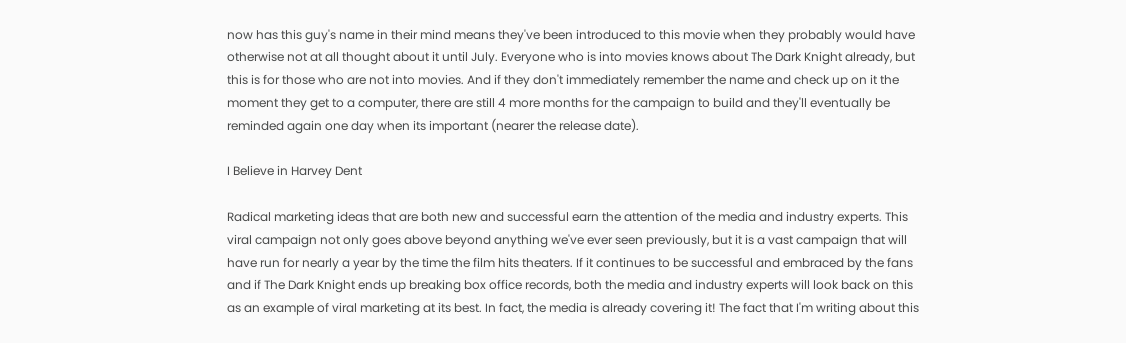now has this guy's name in their mind means they've been introduced to this movie when they probably would have otherwise not at all thought about it until July. Everyone who is into movies knows about The Dark Knight already, but this is for those who are not into movies. And if they don't immediately remember the name and check up on it the moment they get to a computer, there are still 4 more months for the campaign to build and they'll eventually be reminded again one day when its important (nearer the release date).

I Believe in Harvey Dent

Radical marketing ideas that are both new and successful earn the attention of the media and industry experts. This viral campaign not only goes above beyond anything we've ever seen previously, but it is a vast campaign that will have run for nearly a year by the time the film hits theaters. If it continues to be successful and embraced by the fans and if The Dark Knight ends up breaking box office records, both the media and industry experts will look back on this as an example of viral marketing at its best. In fact, the media is already covering it! The fact that I'm writing about this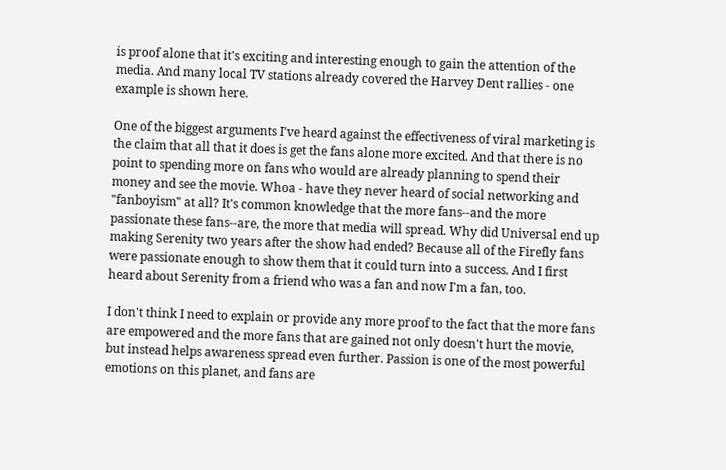is proof alone that it's exciting and interesting enough to gain the attention of the media. And many local TV stations already covered the Harvey Dent rallies - one example is shown here.

One of the biggest arguments I've heard against the effectiveness of viral marketing is the claim that all that it does is get the fans alone more excited. And that there is no point to spending more on fans who would are already planning to spend their money and see the movie. Whoa - have they never heard of social networking and "fanboyism" at all? It's common knowledge that the more fans--and the more passionate these fans--are, the more that media will spread. Why did Universal end up making Serenity two years after the show had ended? Because all of the Firefly fans were passionate enough to show them that it could turn into a success. And I first heard about Serenity from a friend who was a fan and now I'm a fan, too.

I don't think I need to explain or provide any more proof to the fact that the more fans are empowered and the more fans that are gained not only doesn't hurt the movie, but instead helps awareness spread even further. Passion is one of the most powerful emotions on this planet, and fans are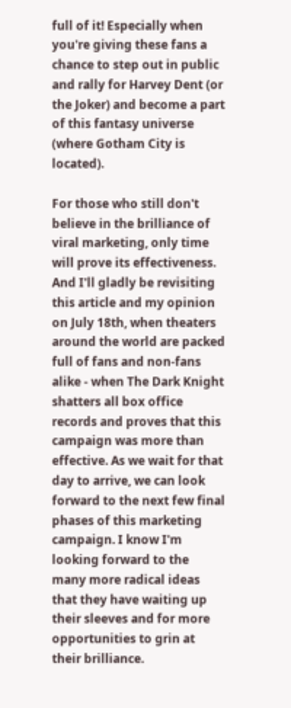full of it! Especially when you're giving these fans a chance to step out in public and rally for Harvey Dent (or the Joker) and become a part of this fantasy universe (where Gotham City is located).

For those who still don't believe in the brilliance of viral marketing, only time will prove its effectiveness. And I'll gladly be revisiting this article and my opinion on July 18th, when theaters around the world are packed full of fans and non-fans alike - when The Dark Knight shatters all box office records and proves that this campaign was more than effective. As we wait for that day to arrive, we can look forward to the next few final phases of this marketing campaign. I know I'm looking forward to the many more radical ideas that they have waiting up their sleeves and for more opportunities to grin at their brilliance.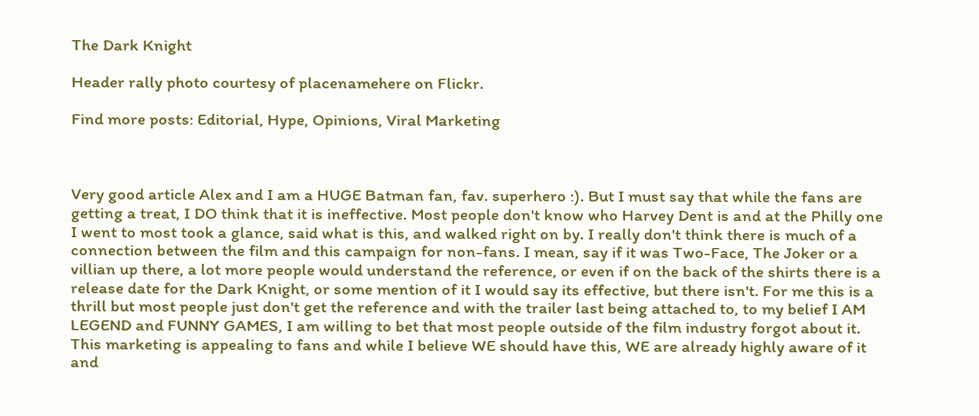The Dark Knight

Header rally photo courtesy of placenamehere on Flickr.

Find more posts: Editorial, Hype, Opinions, Viral Marketing



Very good article Alex and I am a HUGE Batman fan, fav. superhero :). But I must say that while the fans are getting a treat, I DO think that it is ineffective. Most people don't know who Harvey Dent is and at the Philly one I went to most took a glance, said what is this, and walked right on by. I really don't think there is much of a connection between the film and this campaign for non-fans. I mean, say if it was Two-Face, The Joker or a villian up there, a lot more people would understand the reference, or even if on the back of the shirts there is a release date for the Dark Knight, or some mention of it I would say its effective, but there isn't. For me this is a thrill but most people just don't get the reference and with the trailer last being attached to, to my belief I AM LEGEND and FUNNY GAMES, I am willing to bet that most people outside of the film industry forgot about it. This marketing is appealing to fans and while I believe WE should have this, WE are already highly aware of it and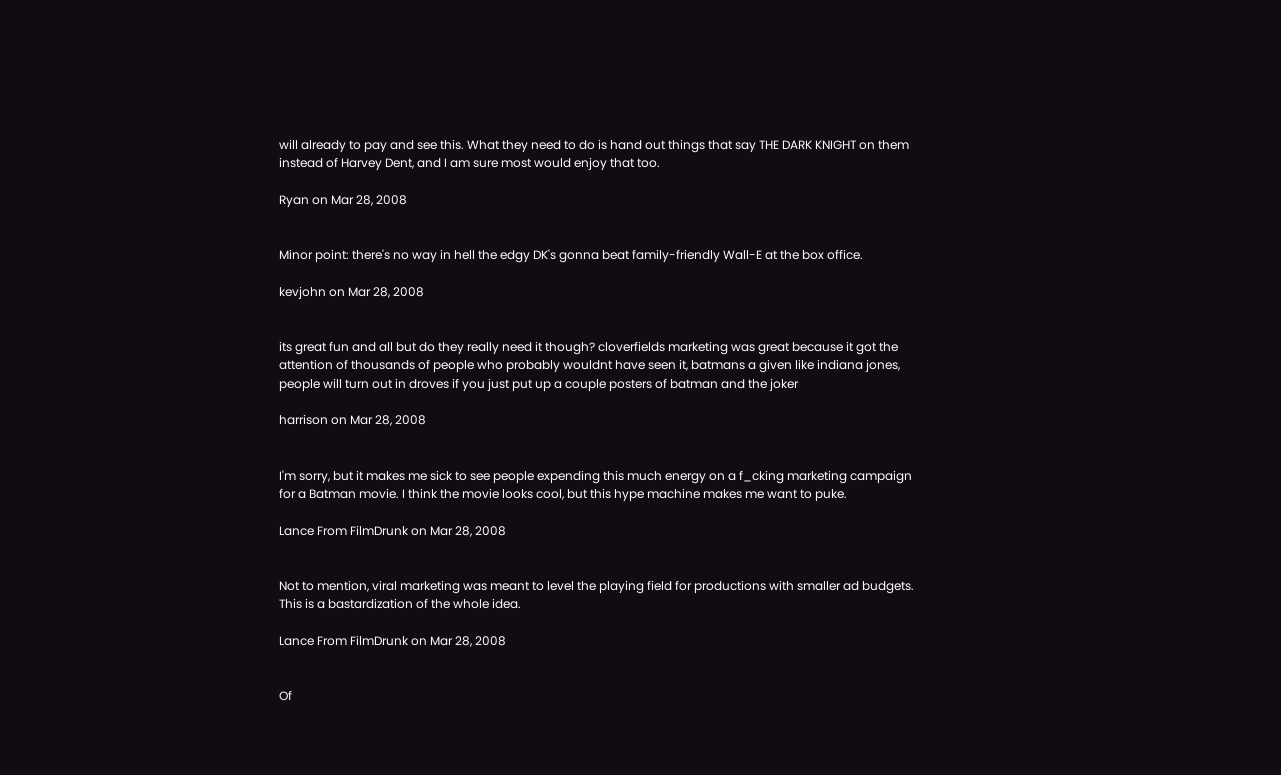will already to pay and see this. What they need to do is hand out things that say THE DARK KNIGHT on them instead of Harvey Dent, and I am sure most would enjoy that too.

Ryan on Mar 28, 2008


Minor point: there's no way in hell the edgy DK's gonna beat family-friendly Wall-E at the box office.

kevjohn on Mar 28, 2008


its great fun and all but do they really need it though? cloverfields marketing was great because it got the attention of thousands of people who probably wouldnt have seen it, batmans a given like indiana jones, people will turn out in droves if you just put up a couple posters of batman and the joker

harrison on Mar 28, 2008


I'm sorry, but it makes me sick to see people expending this much energy on a f_cking marketing campaign for a Batman movie. I think the movie looks cool, but this hype machine makes me want to puke.

Lance From FilmDrunk on Mar 28, 2008


Not to mention, viral marketing was meant to level the playing field for productions with smaller ad budgets. This is a bastardization of the whole idea.

Lance From FilmDrunk on Mar 28, 2008


Of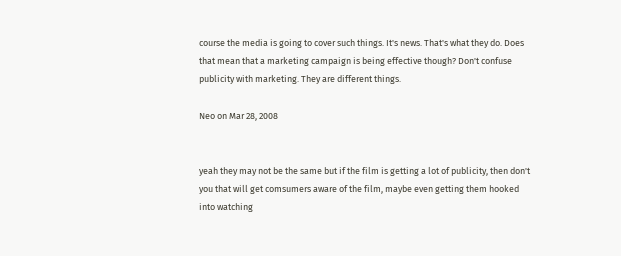course the media is going to cover such things. It's news. That's what they do. Does that mean that a marketing campaign is being effective though? Don't confuse publicity with marketing. They are different things.

Neo on Mar 28, 2008


yeah they may not be the same but if the film is getting a lot of publicity, then don't you that will get comsumers aware of the film, maybe even getting them hooked into watching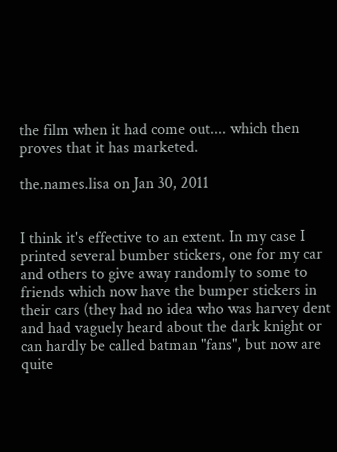the film when it had come out.... which then proves that it has marketed.

the.names.lisa on Jan 30, 2011


I think it's effective to an extent. In my case I printed several bumber stickers, one for my car and others to give away randomly to some to friends which now have the bumper stickers in their cars (they had no idea who was harvey dent and had vaguely heard about the dark knight or can hardly be called batman "fans", but now are quite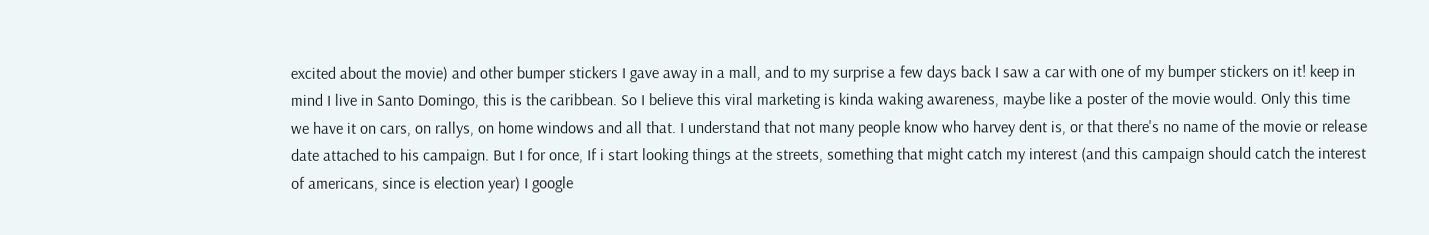excited about the movie) and other bumper stickers I gave away in a mall, and to my surprise a few days back I saw a car with one of my bumper stickers on it! keep in mind I live in Santo Domingo, this is the caribbean. So I believe this viral marketing is kinda waking awareness, maybe like a poster of the movie would. Only this time we have it on cars, on rallys, on home windows and all that. I understand that not many people know who harvey dent is, or that there's no name of the movie or release date attached to his campaign. But I for once, If i start looking things at the streets, something that might catch my interest (and this campaign should catch the interest of americans, since is election year) I google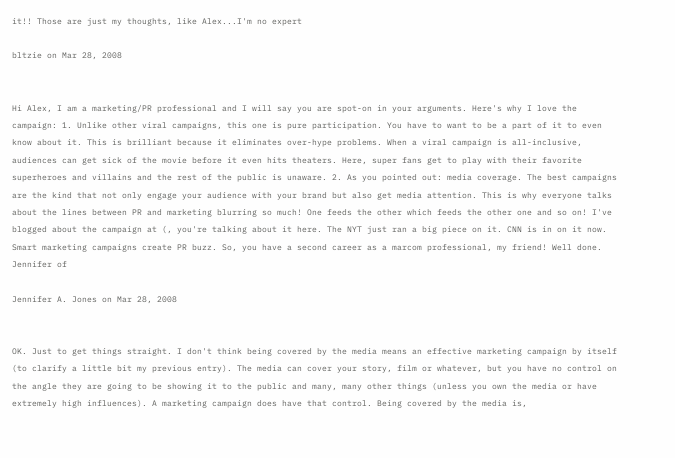it!! Those are just my thoughts, like Alex...I'm no expert

bltzie on Mar 28, 2008


Hi Alex, I am a marketing/PR professional and I will say you are spot-on in your arguments. Here's why I love the campaign: 1. Unlike other viral campaigns, this one is pure participation. You have to want to be a part of it to even know about it. This is brilliant because it eliminates over-hype problems. When a viral campaign is all-inclusive, audiences can get sick of the movie before it even hits theaters. Here, super fans get to play with their favorite superheroes and villains and the rest of the public is unaware. 2. As you pointed out: media coverage. The best campaigns are the kind that not only engage your audience with your brand but also get media attention. This is why everyone talks about the lines between PR and marketing blurring so much! One feeds the other which feeds the other one and so on! I've blogged about the campaign at (, you're talking about it here. The NYT just ran a big piece on it. CNN is in on it now. Smart marketing campaigns create PR buzz. So, you have a second career as a marcom professional, my friend! Well done. Jennifer of

Jennifer A. Jones on Mar 28, 2008


OK. Just to get things straight. I don't think being covered by the media means an effective marketing campaign by itself (to clarify a little bit my previous entry). The media can cover your story, film or whatever, but you have no control on the angle they are going to be showing it to the public and many, many other things (unless you own the media or have extremely high influences). A marketing campaign does have that control. Being covered by the media is,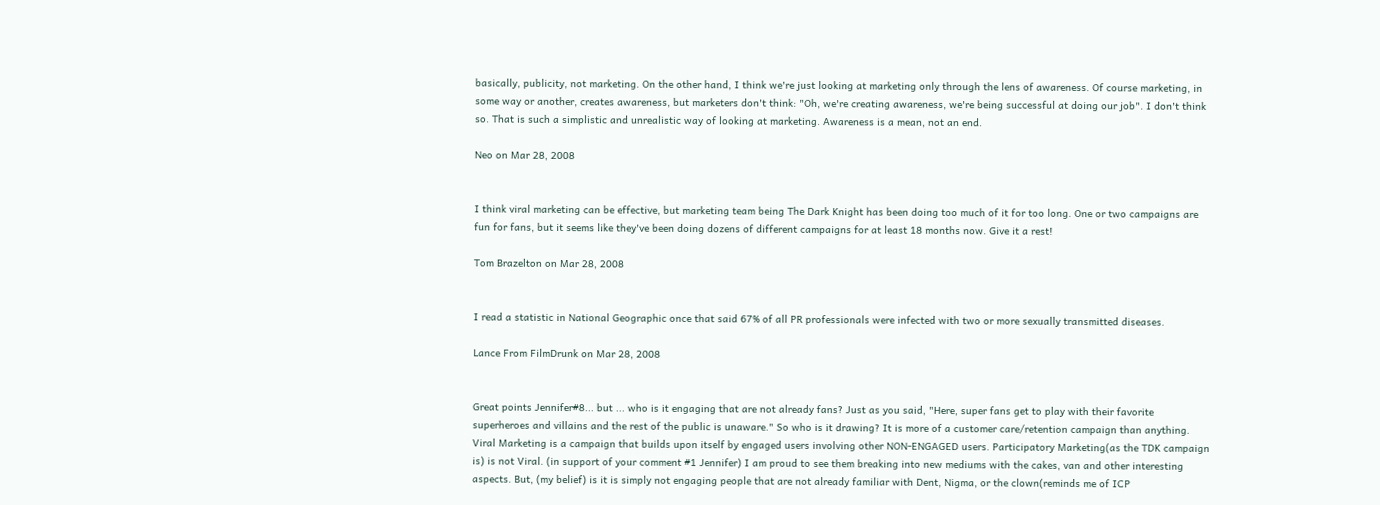basically, publicity, not marketing. On the other hand, I think we're just looking at marketing only through the lens of awareness. Of course marketing, in some way or another, creates awareness, but marketers don't think: "Oh, we're creating awareness, we're being successful at doing our job". I don't think so. That is such a simplistic and unrealistic way of looking at marketing. Awareness is a mean, not an end.

Neo on Mar 28, 2008


I think viral marketing can be effective, but marketing team being The Dark Knight has been doing too much of it for too long. One or two campaigns are fun for fans, but it seems like they've been doing dozens of different campaigns for at least 18 months now. Give it a rest!

Tom Brazelton on Mar 28, 2008


I read a statistic in National Geographic once that said 67% of all PR professionals were infected with two or more sexually transmitted diseases.

Lance From FilmDrunk on Mar 28, 2008


Great points Jennifer#8... but ... who is it engaging that are not already fans? Just as you said, "Here, super fans get to play with their favorite superheroes and villains and the rest of the public is unaware." So who is it drawing? It is more of a customer care/retention campaign than anything. Viral Marketing is a campaign that builds upon itself by engaged users involving other NON-ENGAGED users. Participatory Marketing(as the TDK campaign is) is not Viral. (in support of your comment #1 Jennifer) I am proud to see them breaking into new mediums with the cakes, van and other interesting aspects. But, (my belief) is it is simply not engaging people that are not already familiar with Dent, Nigma, or the clown(reminds me of ICP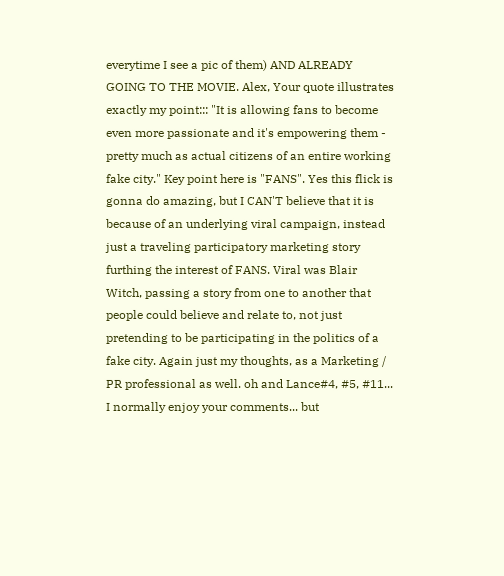everytime I see a pic of them) AND ALREADY GOING TO THE MOVIE. Alex, Your quote illustrates exactly my point::: "It is allowing fans to become even more passionate and it's empowering them - pretty much as actual citizens of an entire working fake city." Key point here is "FANS". Yes this flick is gonna do amazing, but I CAN'T believe that it is because of an underlying viral campaign, instead just a traveling participatory marketing story furthing the interest of FANS. Viral was Blair Witch, passing a story from one to another that people could believe and relate to, not just pretending to be participating in the politics of a fake city. Again just my thoughts, as a Marketing / PR professional as well. oh and Lance#4, #5, #11... I normally enjoy your comments... but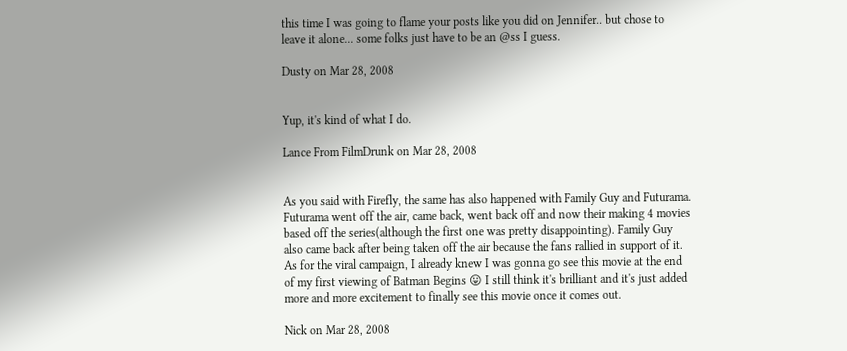this time I was going to flame your posts like you did on Jennifer.. but chose to leave it alone... some folks just have to be an @ss I guess.

Dusty on Mar 28, 2008


Yup, it's kind of what I do.

Lance From FilmDrunk on Mar 28, 2008


As you said with Firefly, the same has also happened with Family Guy and Futurama. Futurama went off the air, came back, went back off and now their making 4 movies based off the series(although the first one was pretty disappointing). Family Guy also came back after being taken off the air because the fans rallied in support of it. As for the viral campaign, I already knew I was gonna go see this movie at the end of my first viewing of Batman Begins 😛 I still think it's brilliant and it's just added more and more excitement to finally see this movie once it comes out.

Nick on Mar 28, 2008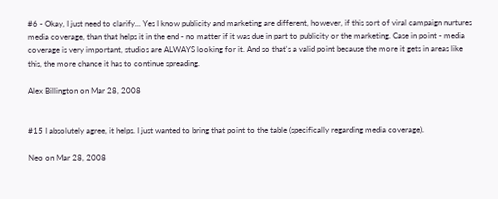#6 - Okay, I just need to clarify... Yes I know publicity and marketing are different, however, if this sort of viral campaign nurtures media coverage, than that helps it in the end - no matter if it was due in part to publicity or the marketing. Case in point - media coverage is very important, studios are ALWAYS looking for it. And so that's a valid point because the more it gets in areas like this, the more chance it has to continue spreading.

Alex Billington on Mar 28, 2008


#15 I absolutely agree, it helps. I just wanted to bring that point to the table (specifically regarding media coverage).

Neo on Mar 28, 2008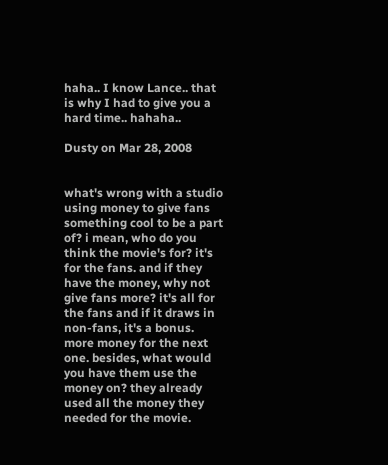haha.. I know Lance.. that is why I had to give you a hard time.. hahaha..

Dusty on Mar 28, 2008


what's wrong with a studio using money to give fans something cool to be a part of? i mean, who do you think the movie's for? it's for the fans. and if they have the money, why not give fans more? it's all for the fans and if it draws in non-fans, it's a bonus. more money for the next one. besides, what would you have them use the money on? they already used all the money they needed for the movie.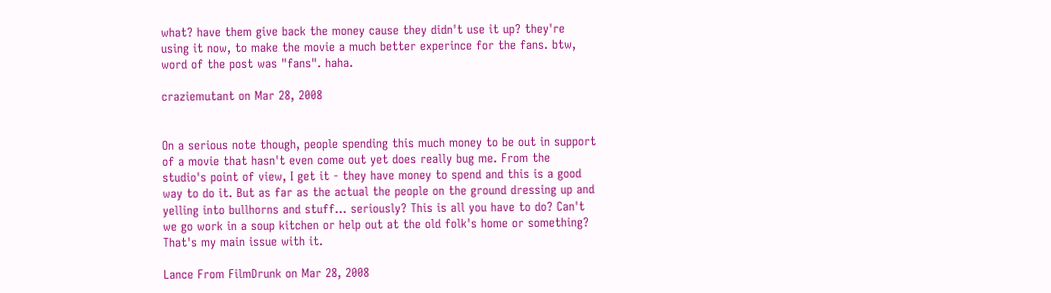what? have them give back the money cause they didn't use it up? they're using it now, to make the movie a much better experince for the fans. btw, word of the post was "fans". haha.

craziemutant on Mar 28, 2008


On a serious note though, people spending this much money to be out in support of a movie that hasn't even come out yet does really bug me. From the studio's point of view, I get it - they have money to spend and this is a good way to do it. But as far as the actual the people on the ground dressing up and yelling into bullhorns and stuff... seriously? This is all you have to do? Can't we go work in a soup kitchen or help out at the old folk's home or something? That's my main issue with it.

Lance From FilmDrunk on Mar 28, 2008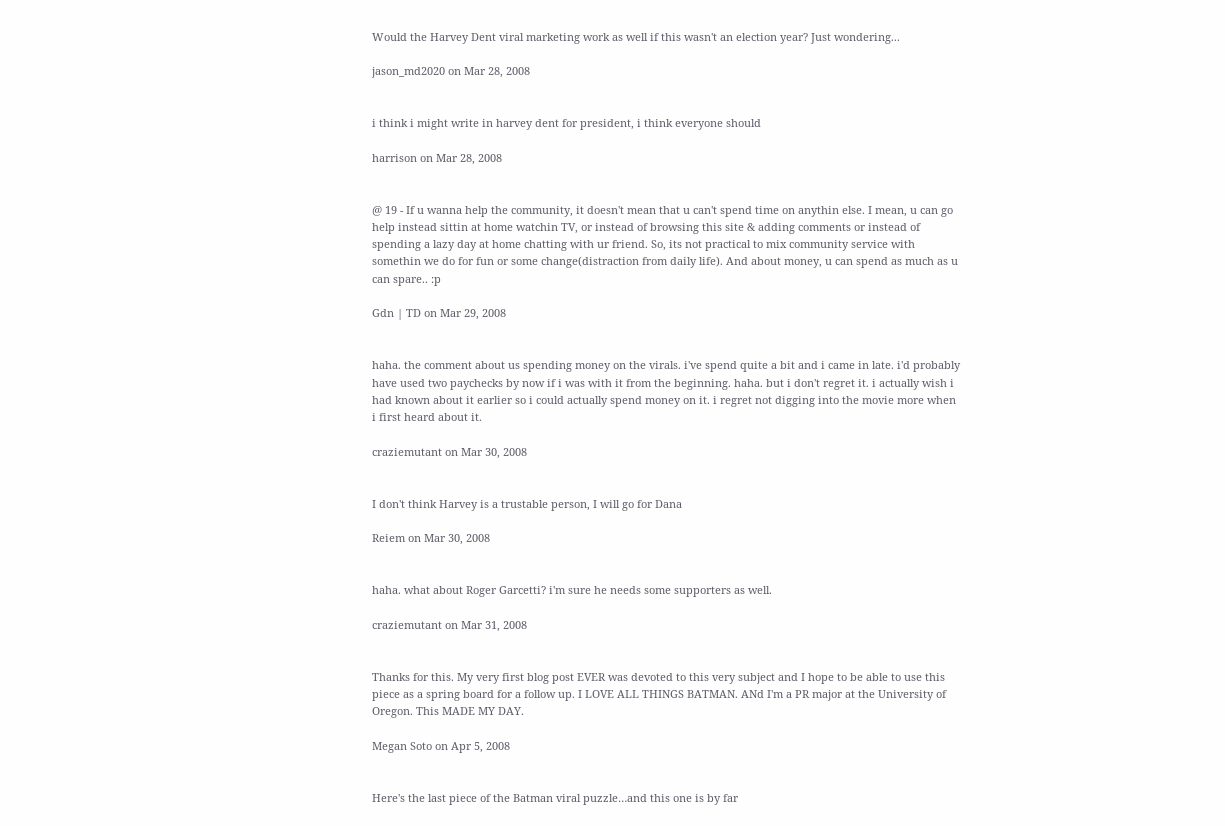Would the Harvey Dent viral marketing work as well if this wasn't an election year? Just wondering...

jason_md2020 on Mar 28, 2008


i think i might write in harvey dent for president, i think everyone should

harrison on Mar 28, 2008


@ 19 - If u wanna help the community, it doesn't mean that u can't spend time on anythin else. I mean, u can go help instead sittin at home watchin TV, or instead of browsing this site & adding comments or instead of spending a lazy day at home chatting with ur friend. So, its not practical to mix community service with somethin we do for fun or some change(distraction from daily life). And about money, u can spend as much as u can spare.. :p

Gdn | TD on Mar 29, 2008


haha. the comment about us spending money on the virals. i've spend quite a bit and i came in late. i'd probably have used two paychecks by now if i was with it from the beginning. haha. but i don't regret it. i actually wish i had known about it earlier so i could actually spend money on it. i regret not digging into the movie more when i first heard about it.

craziemutant on Mar 30, 2008


I don't think Harvey is a trustable person, I will go for Dana

Reiem on Mar 30, 2008


haha. what about Roger Garcetti? i'm sure he needs some supporters as well.

craziemutant on Mar 31, 2008


Thanks for this. My very first blog post EVER was devoted to this very subject and I hope to be able to use this piece as a spring board for a follow up. I LOVE ALL THINGS BATMAN. ANd I'm a PR major at the University of Oregon. This MADE MY DAY.

Megan Soto on Apr 5, 2008


Here's the last piece of the Batman viral puzzle…and this one is by far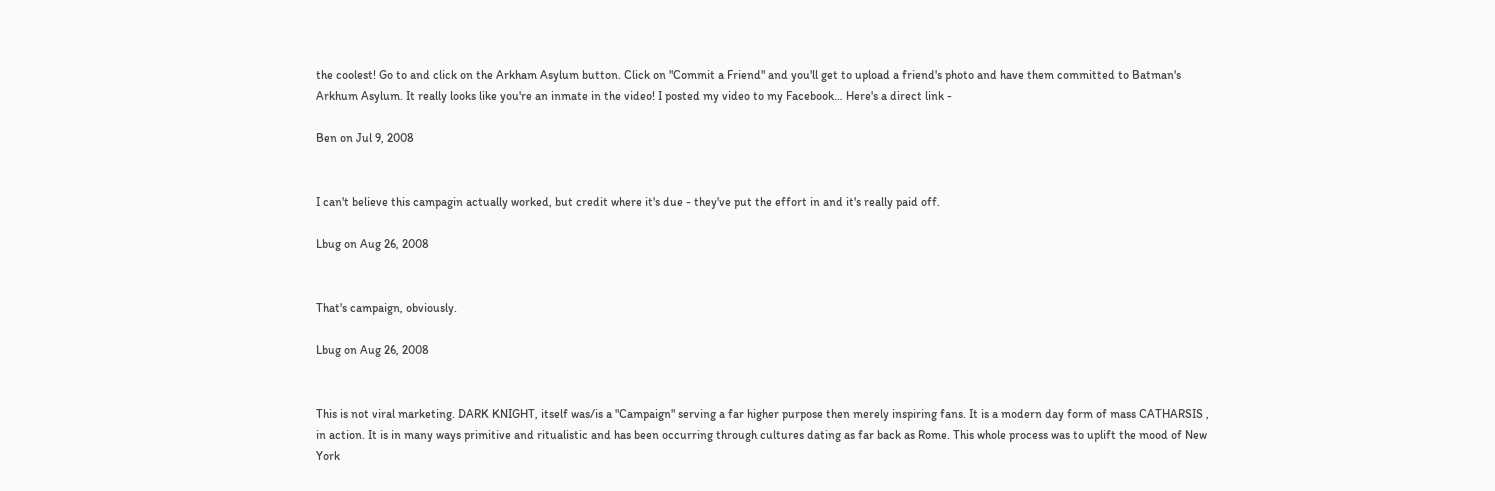the coolest! Go to and click on the Arkham Asylum button. Click on "Commit a Friend" and you'll get to upload a friend's photo and have them committed to Batman's Arkhum Asylum. It really looks like you're an inmate in the video! I posted my video to my Facebook… Here's a direct link -

Ben on Jul 9, 2008


I can't believe this campagin actually worked, but credit where it's due - they've put the effort in and it's really paid off.

Lbug on Aug 26, 2008


That's campaign, obviously.

Lbug on Aug 26, 2008


This is not viral marketing. DARK KNIGHT, itself was/is a "Campaign" serving a far higher purpose then merely inspiring fans. It is a modern day form of mass CATHARSIS , in action. It is in many ways primitive and ritualistic and has been occurring through cultures dating as far back as Rome. This whole process was to uplift the mood of New York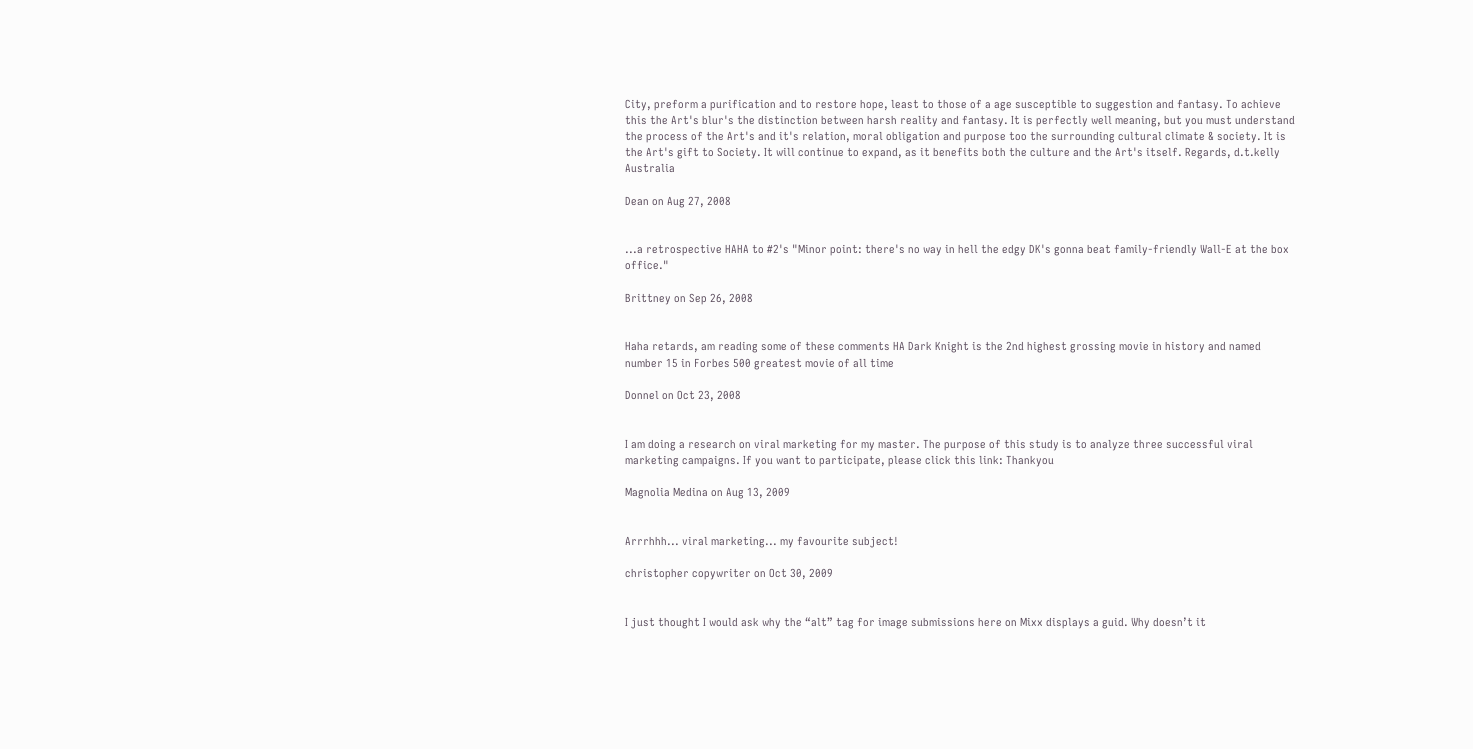City, preform a purification and to restore hope, least to those of a age susceptible to suggestion and fantasy. To achieve this the Art's blur's the distinction between harsh reality and fantasy. It is perfectly well meaning, but you must understand the process of the Art's and it's relation, moral obligation and purpose too the surrounding cultural climate & society. It is the Art's gift to Society. It will continue to expand, as it benefits both the culture and the Art's itself. Regards, d.t.kelly Australia

Dean on Aug 27, 2008


...a retrospective HAHA to #2's "Minor point: there's no way in hell the edgy DK's gonna beat family-friendly Wall-E at the box office."

Brittney on Sep 26, 2008


Haha retards, am reading some of these comments HA Dark Knight is the 2nd highest grossing movie in history and named number 15 in Forbes 500 greatest movie of all time

Donnel on Oct 23, 2008


I am doing a research on viral marketing for my master. The purpose of this study is to analyze three successful viral marketing campaigns. If you want to participate, please click this link: Thankyou

Magnolia Medina on Aug 13, 2009


Arrrhhh... viral marketing... my favourite subject!

christopher copywriter on Oct 30, 2009


I just thought I would ask why the “alt” tag for image submissions here on Mixx displays a guid. Why doesn’t it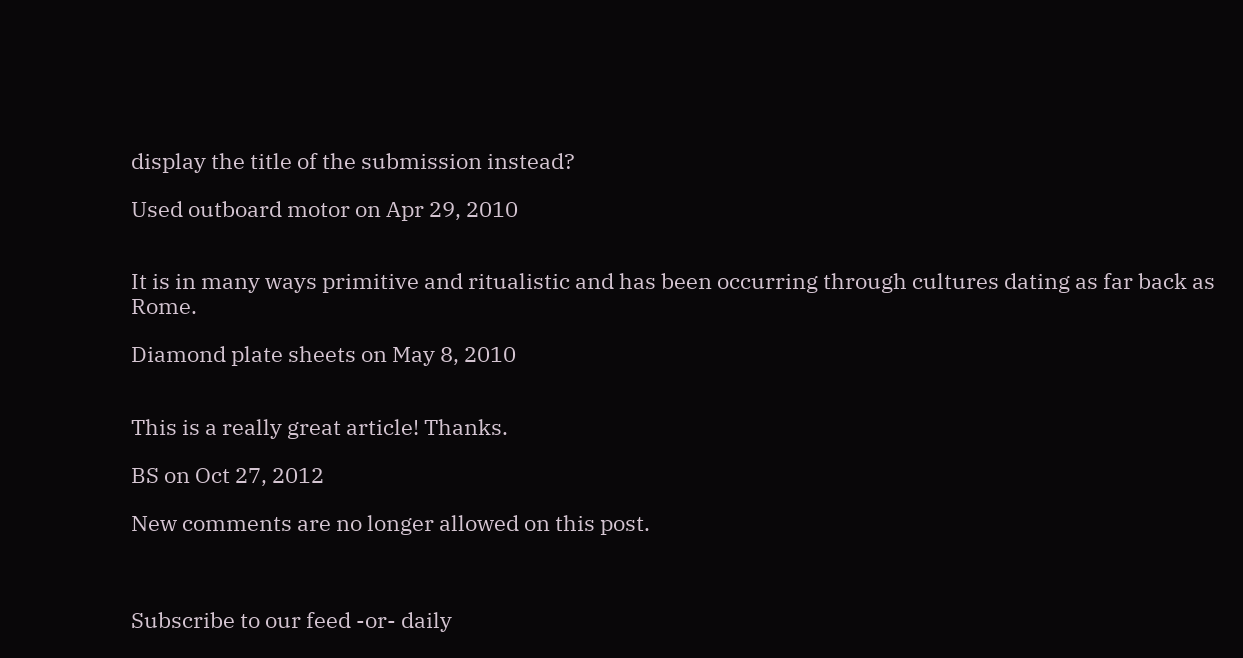display the title of the submission instead?

Used outboard motor on Apr 29, 2010


It is in many ways primitive and ritualistic and has been occurring through cultures dating as far back as Rome.

Diamond plate sheets on May 8, 2010


This is a really great article! Thanks.

BS on Oct 27, 2012

New comments are no longer allowed on this post.



Subscribe to our feed -or- daily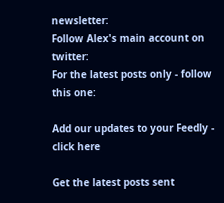newsletter:
Follow Alex's main account on twitter:
For the latest posts only - follow this one:

Add our updates to your Feedly - click here

Get the latest posts sent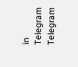in Telegram Telegram